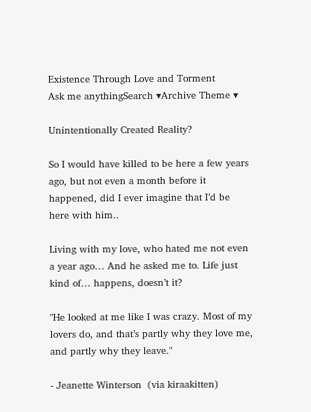Existence Through Love and Torment
Ask me anythingSearch ▾Archive Theme ▾

Unintentionally Created Reality?

So I would have killed to be here a few years ago, but not even a month before it happened, did I ever imagine that I’d be here with him..

Living with my love, who hated me not even a year ago… And he asked me to. Life just kind of… happens, doesn’t it?

"He looked at me like I was crazy. Most of my lovers do, and that’s partly why they love me, and partly why they leave."

- Jeanette Winterson  (via kiraakitten)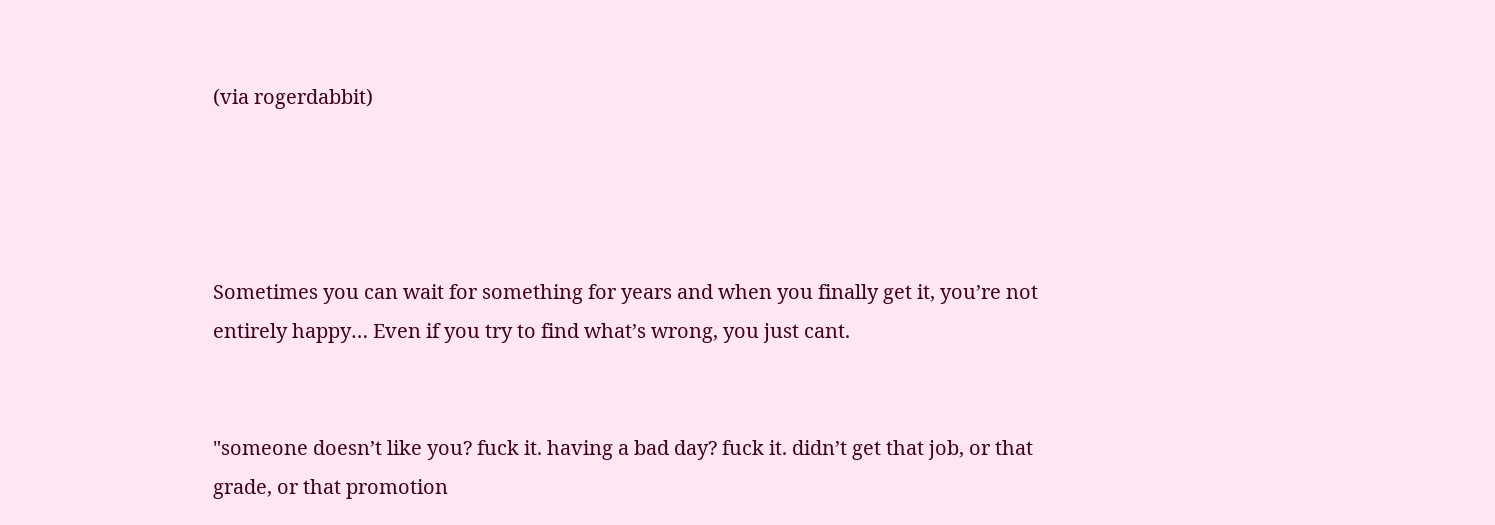(via rogerdabbit)




Sometimes you can wait for something for years and when you finally get it, you’re not entirely happy… Even if you try to find what’s wrong, you just cant.


"someone doesn’t like you? fuck it. having a bad day? fuck it. didn’t get that job, or that grade, or that promotion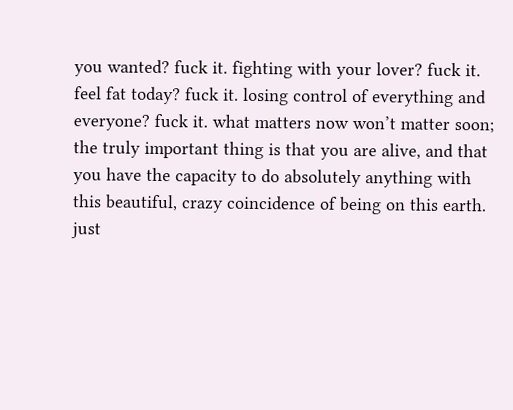you wanted? fuck it. fighting with your lover? fuck it. feel fat today? fuck it. losing control of everything and everyone? fuck it. what matters now won’t matter soon; the truly important thing is that you are alive, and that you have the capacity to do absolutely anything with this beautiful, crazy coincidence of being on this earth. just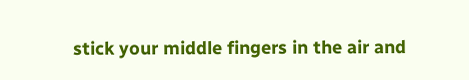stick your middle fingers in the air and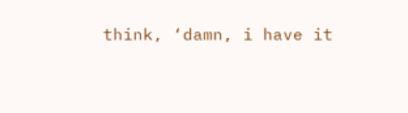think, ‘damn, i have it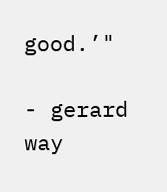good.’"

- gerard way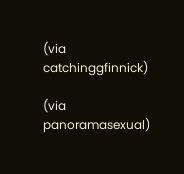(via catchinggfinnick)

(via panoramasexual)